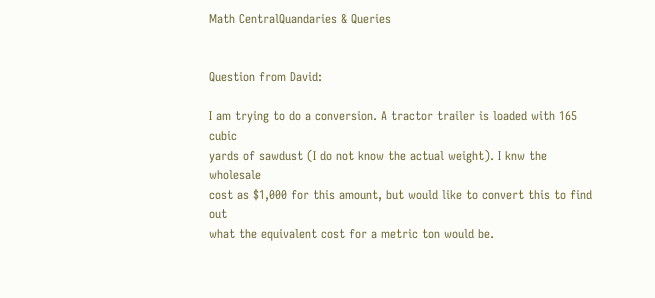Math CentralQuandaries & Queries


Question from David:

I am trying to do a conversion. A tractor trailer is loaded with 165 cubic
yards of sawdust (I do not know the actual weight). I knw the wholesale
cost as $1,000 for this amount, but would like to convert this to find out
what the equivalent cost for a metric ton would be.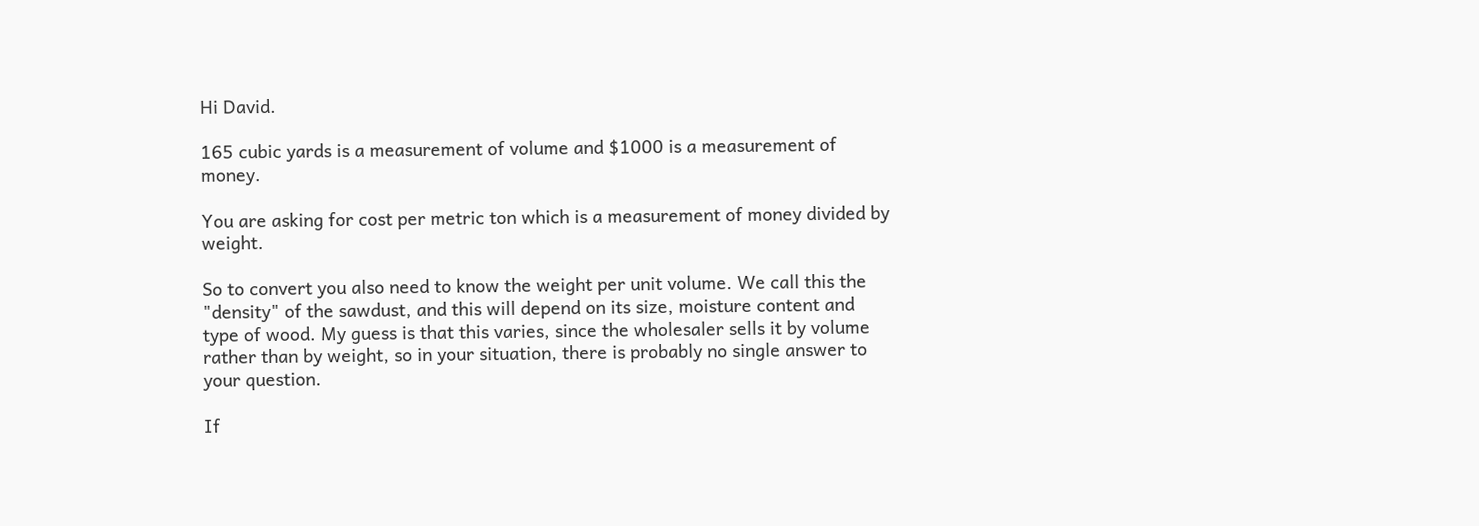Hi David.

165 cubic yards is a measurement of volume and $1000 is a measurement of money.

You are asking for cost per metric ton which is a measurement of money divided by weight.

So to convert you also need to know the weight per unit volume. We call this the "density" of the sawdust, and this will depend on its size, moisture content and type of wood. My guess is that this varies, since the wholesaler sells it by volume rather than by weight, so in your situation, there is probably no single answer to your question.

If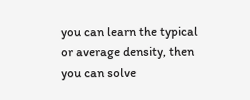you can learn the typical or average density, then you can solve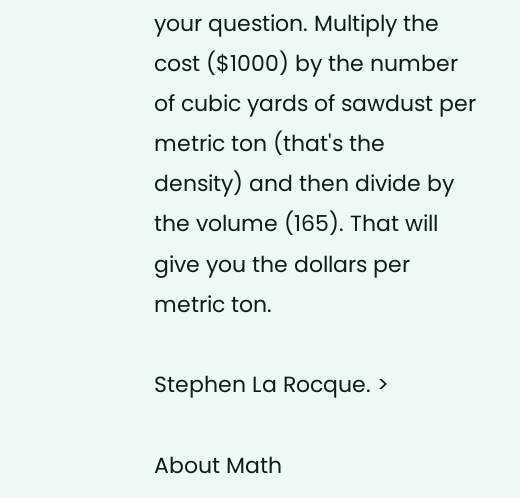your question. Multiply the cost ($1000) by the number of cubic yards of sawdust per metric ton (that's the density) and then divide by the volume (165). That will give you the dollars per metric ton.

Stephen La Rocque. >

About Math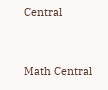Central


Math Central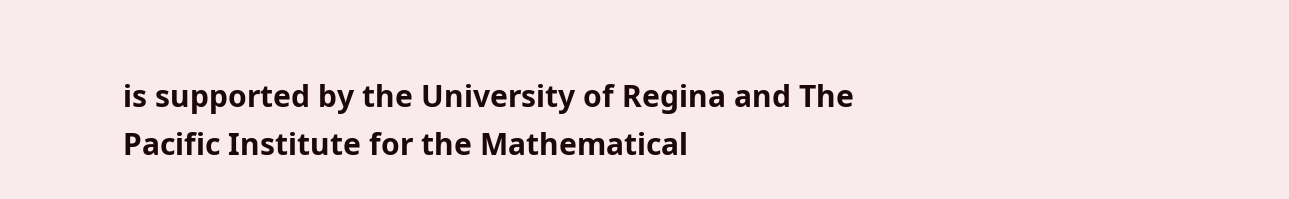is supported by the University of Regina and The Pacific Institute for the Mathematical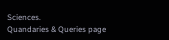Sciences.
Quandaries & Queries page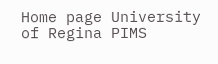Home page University of Regina PIMS